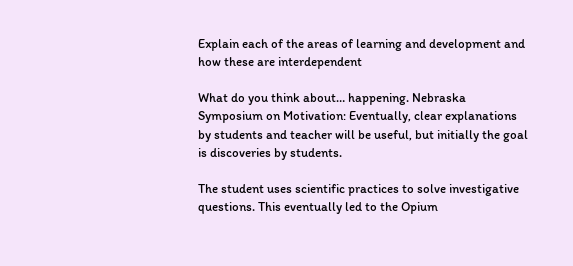Explain each of the areas of learning and development and how these are interdependent

What do you think about… happening. Nebraska Symposium on Motivation: Eventually, clear explanations by students and teacher will be useful, but initially the goal is discoveries by students.

The student uses scientific practices to solve investigative questions. This eventually led to the Opium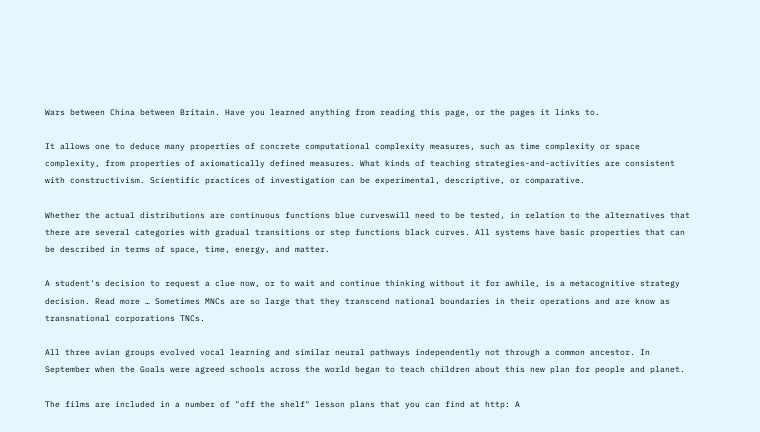Wars between China between Britain. Have you learned anything from reading this page, or the pages it links to.

It allows one to deduce many properties of concrete computational complexity measures, such as time complexity or space complexity, from properties of axiomatically defined measures. What kinds of teaching strategies-and-activities are consistent with constructivism. Scientific practices of investigation can be experimental, descriptive, or comparative.

Whether the actual distributions are continuous functions blue curveswill need to be tested, in relation to the alternatives that there are several categories with gradual transitions or step functions black curves. All systems have basic properties that can be described in terms of space, time, energy, and matter.

A student's decision to request a clue now, or to wait and continue thinking without it for awhile, is a metacognitive strategy decision. Read more … Sometimes MNCs are so large that they transcend national boundaries in their operations and are know as transnational corporations TNCs.

All three avian groups evolved vocal learning and similar neural pathways independently not through a common ancestor. In September when the Goals were agreed schools across the world began to teach children about this new plan for people and planet.

The films are included in a number of "off the shelf" lesson plans that you can find at http: A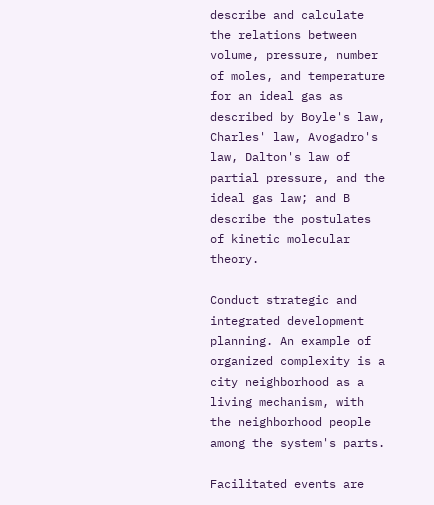describe and calculate the relations between volume, pressure, number of moles, and temperature for an ideal gas as described by Boyle's law, Charles' law, Avogadro's law, Dalton's law of partial pressure, and the ideal gas law; and B describe the postulates of kinetic molecular theory.

Conduct strategic and integrated development planning. An example of organized complexity is a city neighborhood as a living mechanism, with the neighborhood people among the system's parts.

Facilitated events are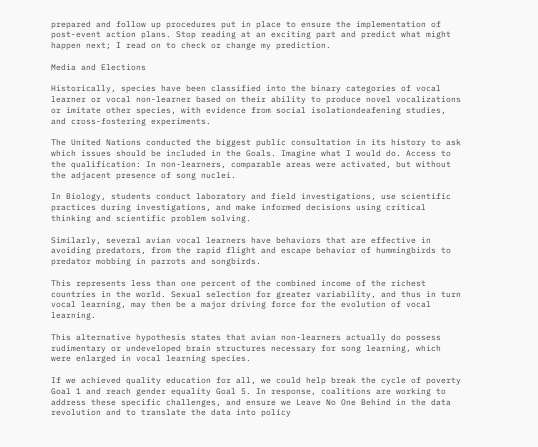prepared and follow up procedures put in place to ensure the implementation of post-event action plans. Stop reading at an exciting part and predict what might happen next; I read on to check or change my prediction.

Media and Elections

Historically, species have been classified into the binary categories of vocal learner or vocal non-learner based on their ability to produce novel vocalizations or imitate other species, with evidence from social isolationdeafening studies, and cross-fostering experiments.

The United Nations conducted the biggest public consultation in its history to ask which issues should be included in the Goals. Imagine what I would do. Access to the qualification: In non-learners, comparable areas were activated, but without the adjacent presence of song nuclei.

In Biology, students conduct laboratory and field investigations, use scientific practices during investigations, and make informed decisions using critical thinking and scientific problem solving.

Similarly, several avian vocal learners have behaviors that are effective in avoiding predators, from the rapid flight and escape behavior of hummingbirds to predator mobbing in parrots and songbirds.

This represents less than one percent of the combined income of the richest countries in the world. Sexual selection for greater variability, and thus in turn vocal learning, may then be a major driving force for the evolution of vocal learning.

This alternative hypothesis states that avian non-learners actually do possess rudimentary or undeveloped brain structures necessary for song learning, which were enlarged in vocal learning species.

If we achieved quality education for all, we could help break the cycle of poverty Goal 1 and reach gender equality Goal 5. In response, coalitions are working to address these specific challenges, and ensure we Leave No One Behind in the data revolution and to translate the data into policy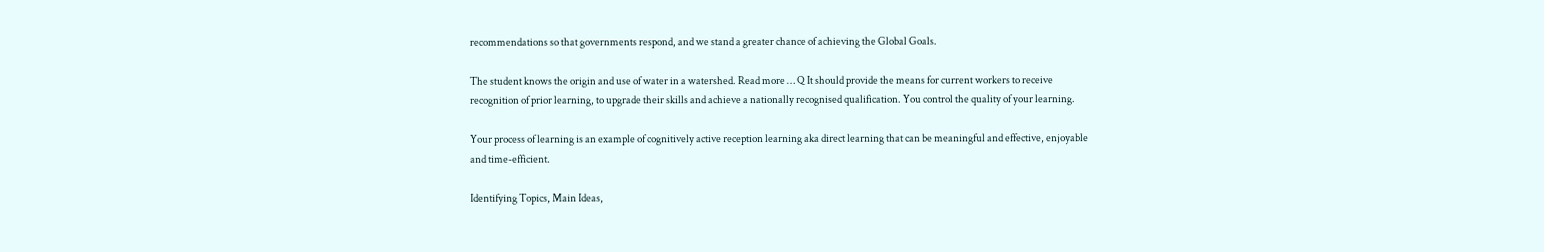recommendations so that governments respond, and we stand a greater chance of achieving the Global Goals.

The student knows the origin and use of water in a watershed. Read more … Q It should provide the means for current workers to receive recognition of prior learning, to upgrade their skills and achieve a nationally recognised qualification. You control the quality of your learning.

Your process of learning is an example of cognitively active reception learning aka direct learning that can be meaningful and effective, enjoyable and time-efficient.

Identifying Topics, Main Ideas,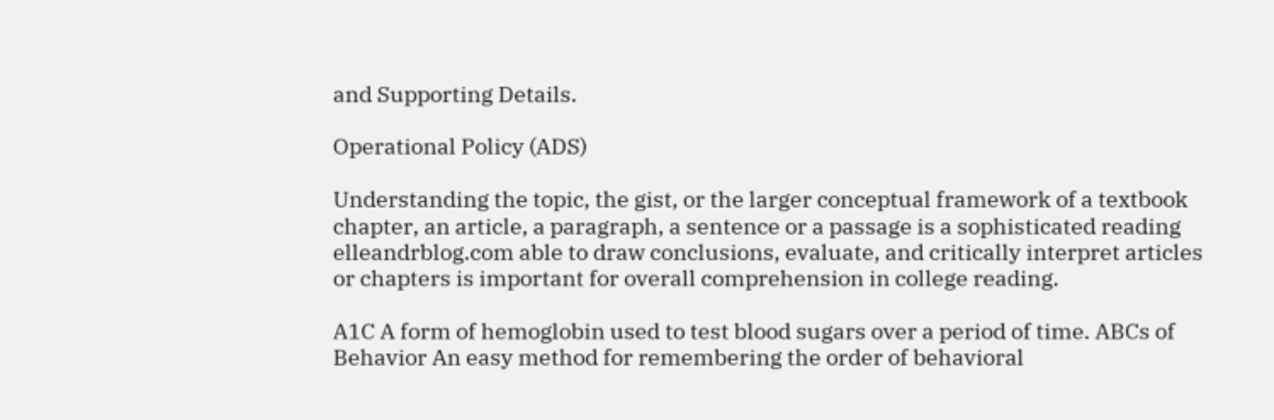and Supporting Details.

Operational Policy (ADS)

Understanding the topic, the gist, or the larger conceptual framework of a textbook chapter, an article, a paragraph, a sentence or a passage is a sophisticated reading elleandrblog.com able to draw conclusions, evaluate, and critically interpret articles or chapters is important for overall comprehension in college reading.

A1C A form of hemoglobin used to test blood sugars over a period of time. ABCs of Behavior An easy method for remembering the order of behavioral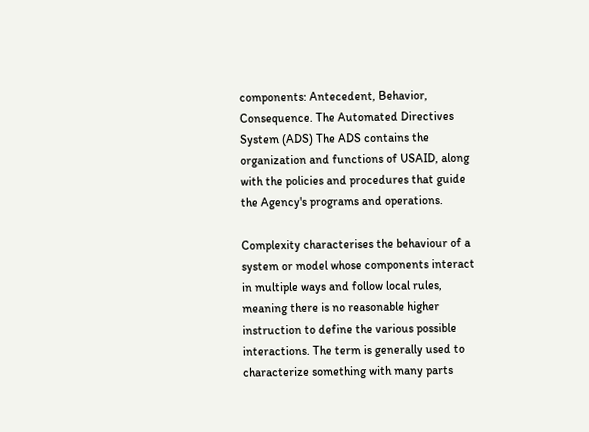components: Antecedent, Behavior, Consequence. The Automated Directives System (ADS) The ADS contains the organization and functions of USAID, along with the policies and procedures that guide the Agency's programs and operations.

Complexity characterises the behaviour of a system or model whose components interact in multiple ways and follow local rules, meaning there is no reasonable higher instruction to define the various possible interactions. The term is generally used to characterize something with many parts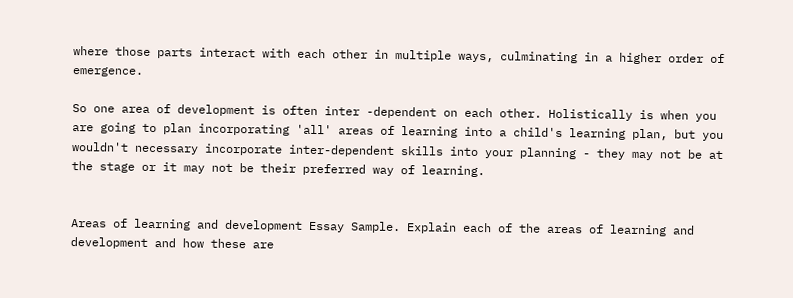where those parts interact with each other in multiple ways, culminating in a higher order of emergence.

So one area of development is often inter -dependent on each other. Holistically is when you are going to plan incorporating 'all' areas of learning into a child's learning plan, but you wouldn't necessary incorporate inter-dependent skills into your planning - they may not be at the stage or it may not be their preferred way of learning.


Areas of learning and development Essay Sample. Explain each of the areas of learning and development and how these are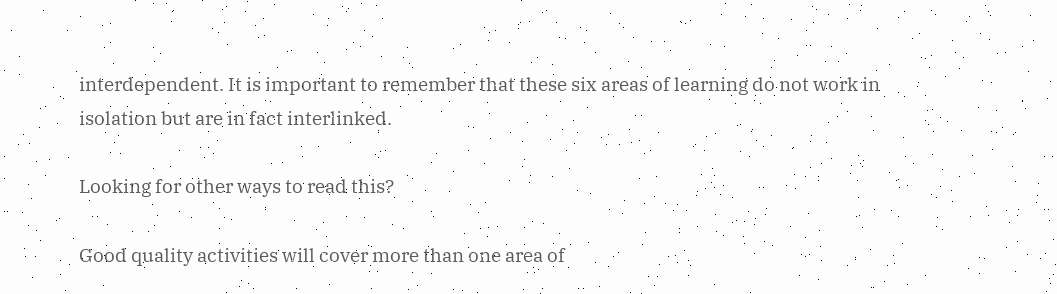interdependent. It is important to remember that these six areas of learning do not work in isolation but are in fact interlinked.

Looking for other ways to read this?

Good quality activities will cover more than one area of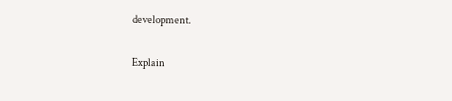development.

Explain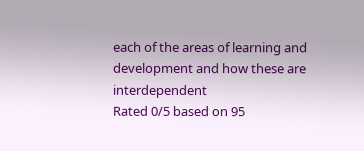each of the areas of learning and development and how these are interdependent
Rated 0/5 based on 95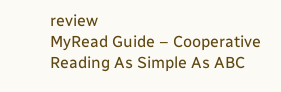review
MyRead Guide – Cooperative Reading As Simple As ABC